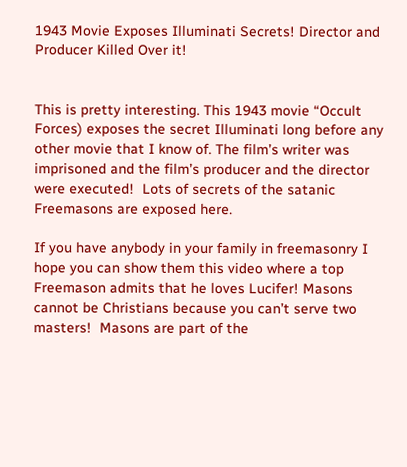1943 Movie Exposes Illuminati Secrets! Director and Producer Killed Over it!


This is pretty interesting. This 1943 movie “Occult Forces) exposes the secret Illuminati long before any other movie that I know of. The film’s writer was imprisoned and the film’s producer and the director were executed!  Lots of secrets of the satanic Freemasons are exposed here.

If you have anybody in your family in freemasonry I hope you can show them this video where a top Freemason admits that he loves Lucifer! Masons cannot be Christians because you can’t serve two masters!  Masons are part of the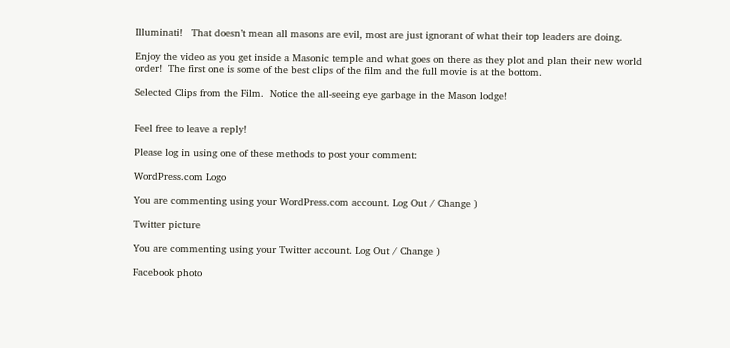Illuminati!   That doesn’t mean all masons are evil, most are just ignorant of what their top leaders are doing.

Enjoy the video as you get inside a Masonic temple and what goes on there as they plot and plan their new world order!  The first one is some of the best clips of the film and the full movie is at the bottom.

Selected Clips from the Film.  Notice the all-seeing eye garbage in the Mason lodge!


Feel free to leave a reply!

Please log in using one of these methods to post your comment:

WordPress.com Logo

You are commenting using your WordPress.com account. Log Out / Change )

Twitter picture

You are commenting using your Twitter account. Log Out / Change )

Facebook photo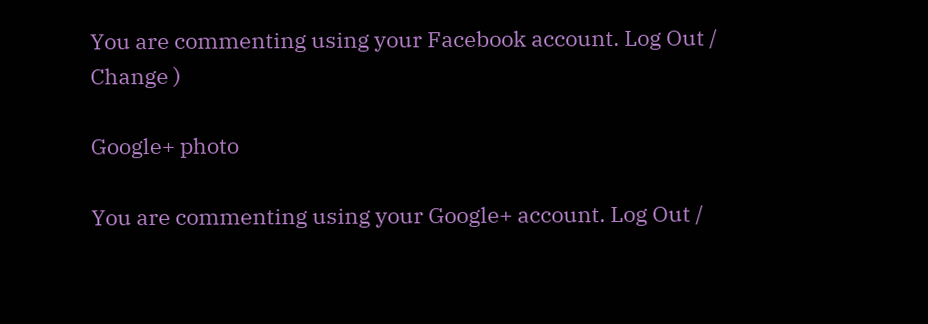You are commenting using your Facebook account. Log Out / Change )

Google+ photo

You are commenting using your Google+ account. Log Out /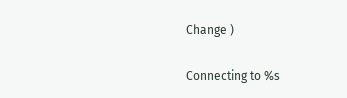Change )

Connecting to %s